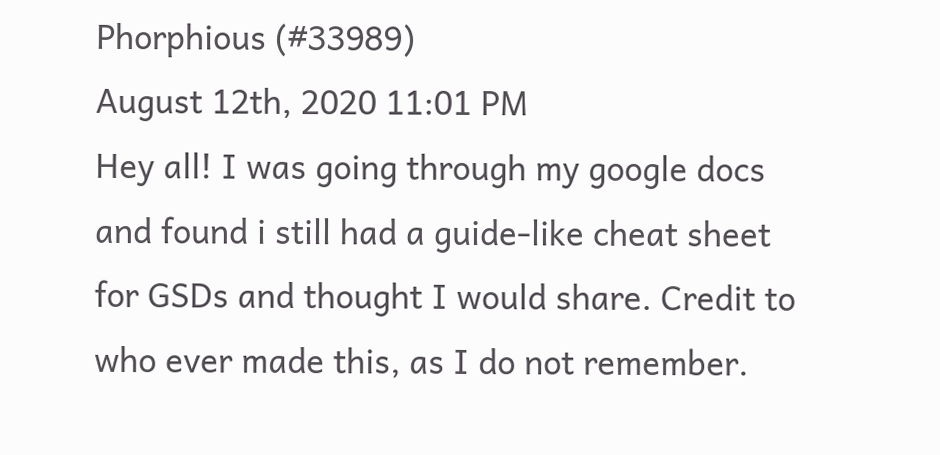Phorphious (#33989)
August 12th, 2020 11:01 PM
Hey all! I was going through my google docs and found i still had a guide-like cheat sheet for GSDs and thought I would share. Credit to who ever made this, as I do not remember.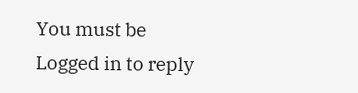You must be Logged in to reply